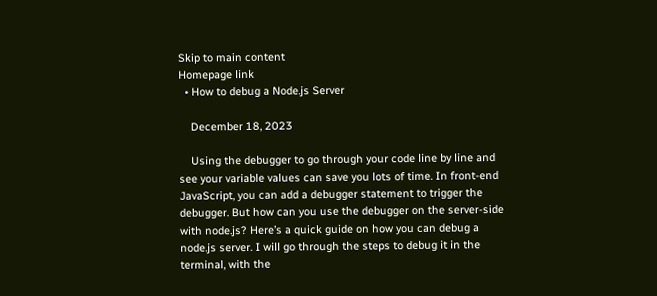Skip to main content
Homepage link
  • How to debug a Node.js Server

    December 18, 2023

    Using the debugger to go through your code line by line and see your variable values can save you lots of time. In front-end JavaScript, you can add a debugger statement to trigger the debugger. But how can you use the debugger on the server-side with node.js? Here’s a quick guide on how you can debug a node.js server. I will go through the steps to debug it in the terminal, with the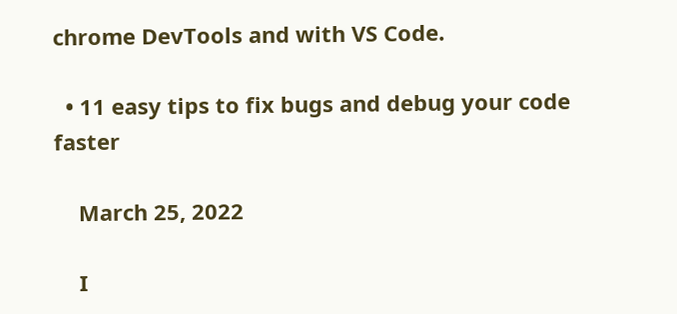chrome DevTools and with VS Code.

  • 11 easy tips to fix bugs and debug your code faster

    March 25, 2022

    I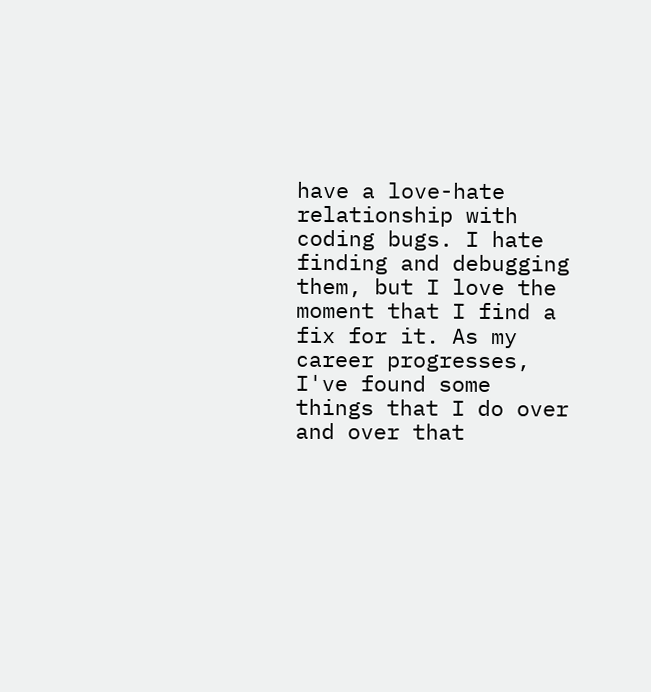have a love-hate relationship with coding bugs. I hate finding and debugging them, but I love the moment that I find a fix for it. As my career progresses, I've found some things that I do over and over that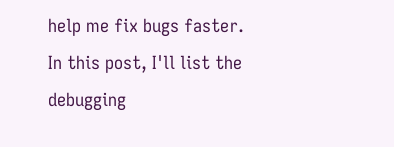help me fix bugs faster. In this post, I'll list the debugging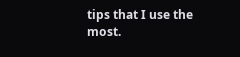tips that I use the most.